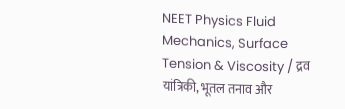NEET Physics Fluid Mechanics, Surface Tension & Viscosity / द्रव यांत्रिकी, भूतल तनाव और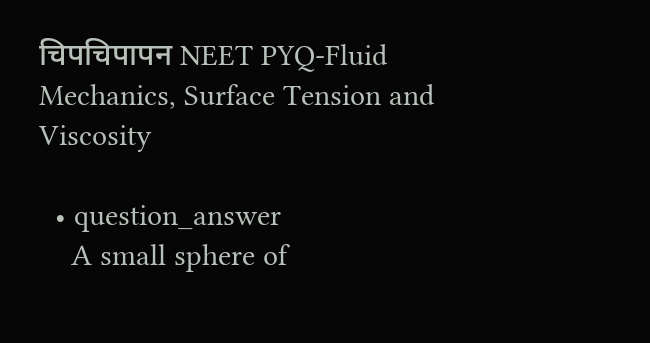चिपचिपापन NEET PYQ-Fluid Mechanics, Surface Tension and Viscosity

  • question_answer
    A small sphere of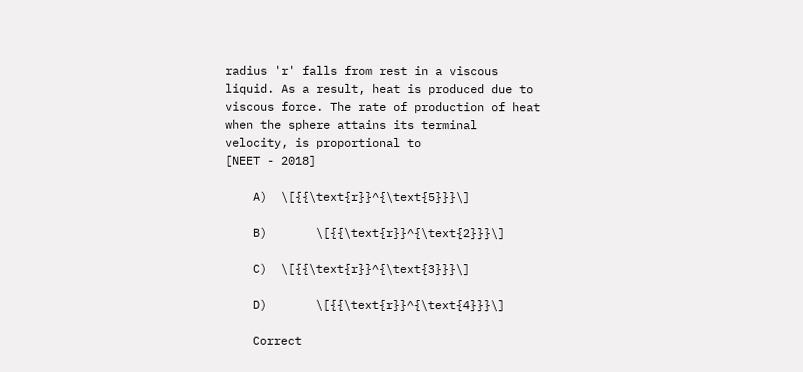radius 'r' falls from rest in a viscous liquid. As a result, heat is produced due to viscous force. The rate of production of heat when the sphere attains its terminal velocity, is proportional to                               [NEET - 2018]

    A)  \[{{\text{r}}^{\text{5}}}\]

    B)       \[{{\text{r}}^{\text{2}}}\]

    C)  \[{{\text{r}}^{\text{3}}}\]

    D)       \[{{\text{r}}^{\text{4}}}\]

    Correct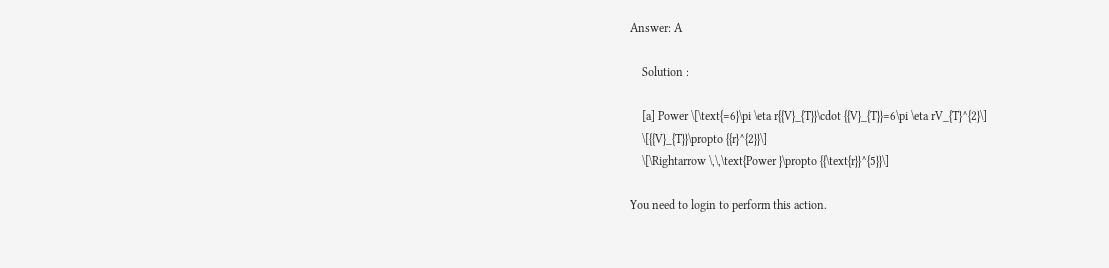Answer: A

    Solution :

    [a] Power \[\text{=6}\pi \eta r{{V}_{T}}\cdot {{V}_{T}}=6\pi \eta rV_{T}^{2}\]
    \[{{V}_{T}}\propto {{r}^{2}}\]
    \[\Rightarrow \,\,\text{Power }\propto {{\text{r}}^{5}}\]

You need to login to perform this action.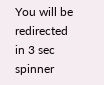You will be redirected in 3 sec spinner